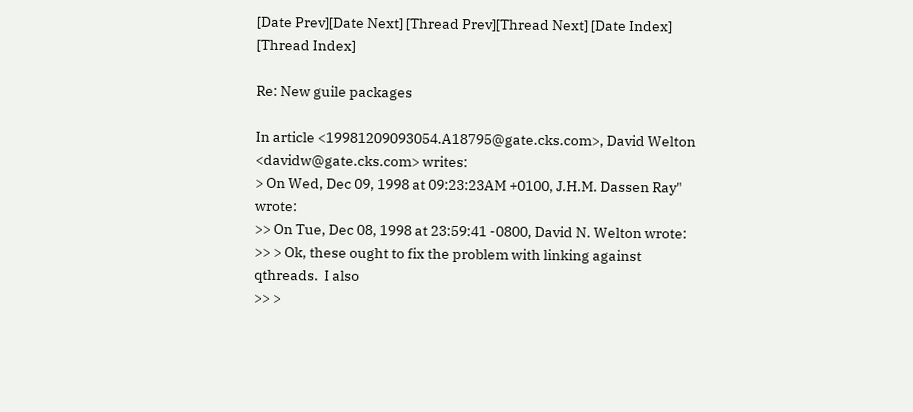[Date Prev][Date Next] [Thread Prev][Thread Next] [Date Index] [Thread Index]

Re: New guile packages

In article <19981209093054.A18795@gate.cks.com>, David Welton <davidw@gate.cks.com> writes:
> On Wed, Dec 09, 1998 at 09:23:23AM +0100, J.H.M. Dassen Ray" wrote:
>> On Tue, Dec 08, 1998 at 23:59:41 -0800, David N. Welton wrote:
>> > Ok, these ought to fix the problem with linking against qthreads.  I also
>> >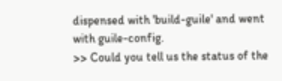dispensed with 'build-guile' and went with guile-config.
>> Could you tell us the status of the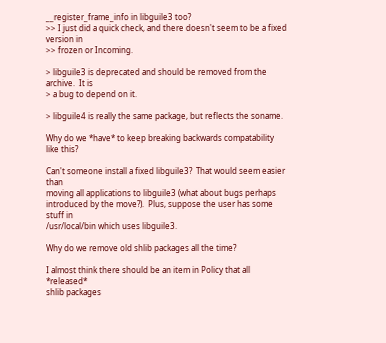__register_frame_info in libguile3 too?
>> I just did a quick check, and there doesn't seem to be a fixed version in
>> frozen or Incoming.

> libguile3 is deprecated and should be removed from the archive.  It is
> a bug to depend on it.

> libguile4 is really the same package, but reflects the soname.

Why do we *have* to keep breaking backwards compatability like this?

Can't someone install a fixed libguile3?  That would seem easier than
moving all applications to libguile3 (what about bugs perhaps
introduced by the move?).  Plus, suppose the user has some stuff in
/usr/local/bin which uses libguile3.

Why do we remove old shlib packages all the time?

I almost think there should be an item in Policy that all *released*
shlib packages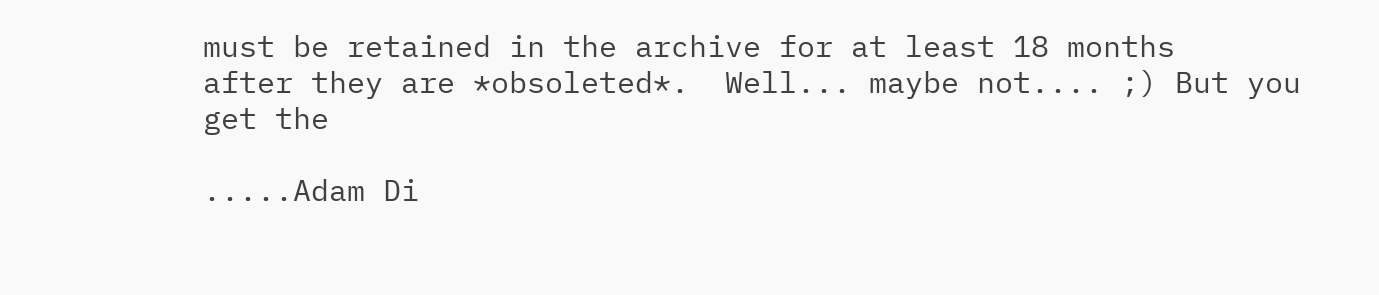must be retained in the archive for at least 18 months
after they are *obsoleted*.  Well... maybe not.... ;) But you get the

.....Adam Di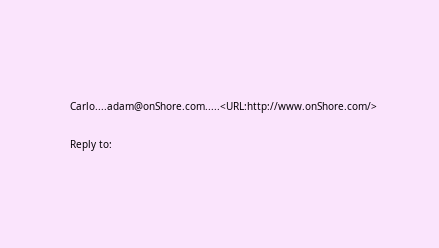Carlo....adam@onShore.com.....<URL:http://www.onShore.com/>

Reply to: